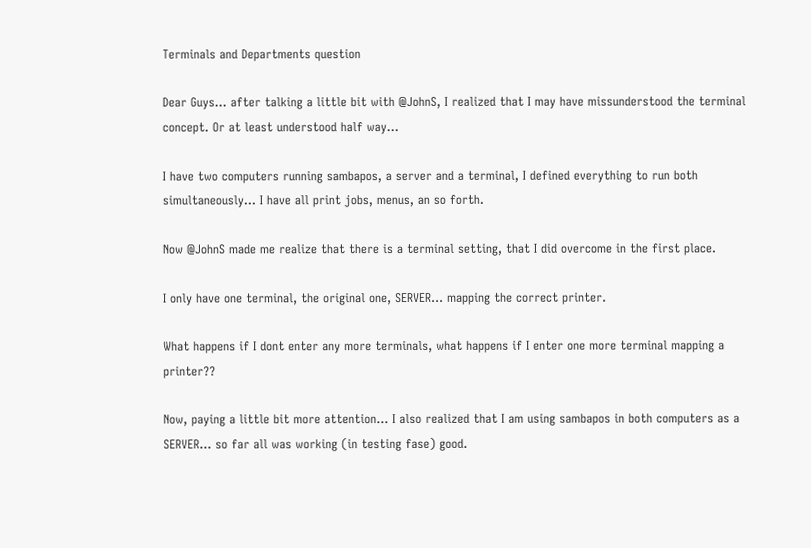Terminals and Departments question

Dear Guys… after talking a little bit with @JohnS, I realized that I may have missunderstood the terminal concept. Or at least understood half way…

I have two computers running sambapos, a server and a terminal, I defined everything to run both simultaneously… I have all print jobs, menus, an so forth.

Now @JohnS made me realize that there is a terminal setting, that I did overcome in the first place.

I only have one terminal, the original one, SERVER… mapping the correct printer.

What happens if I dont enter any more terminals, what happens if I enter one more terminal mapping a printer??

Now, paying a little bit more attention… I also realized that I am using sambapos in both computers as a SERVER… so far all was working (in testing fase) good.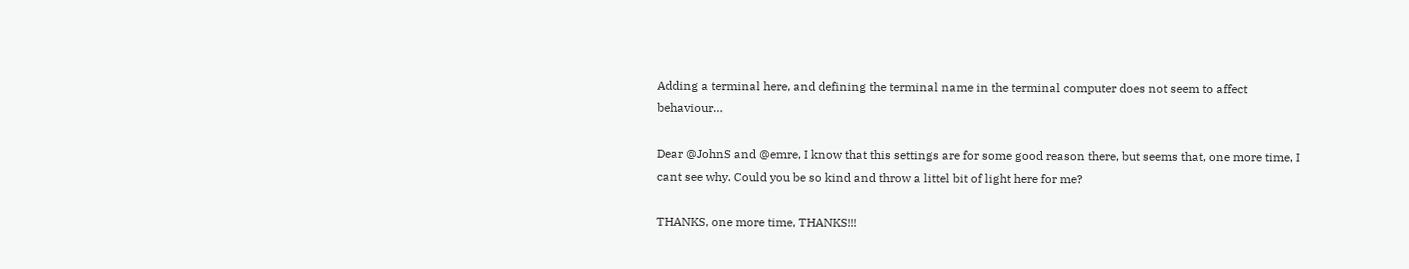Adding a terminal here, and defining the terminal name in the terminal computer does not seem to affect behaviour…

Dear @JohnS and @emre, I know that this settings are for some good reason there, but seems that, one more time, I cant see why. Could you be so kind and throw a littel bit of light here for me?

THANKS, one more time, THANKS!!!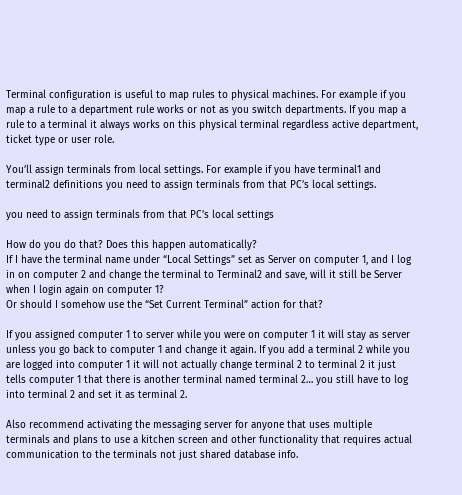Terminal configuration is useful to map rules to physical machines. For example if you map a rule to a department rule works or not as you switch departments. If you map a rule to a terminal it always works on this physical terminal regardless active department, ticket type or user role.

You’ll assign terminals from local settings. For example if you have terminal1 and terminal2 definitions you need to assign terminals from that PC’s local settings.

you need to assign terminals from that PC’s local settings

How do you do that? Does this happen automatically?
If I have the terminal name under “Local Settings” set as Server on computer 1, and I log in on computer 2 and change the terminal to Terminal2 and save, will it still be Server when I login again on computer 1?
Or should I somehow use the “Set Current Terminal” action for that?

If you assigned computer 1 to server while you were on computer 1 it will stay as server unless you go back to computer 1 and change it again. If you add a terminal 2 while you are logged into computer 1 it will not actually change terminal 2 to terminal 2 it just tells computer 1 that there is another terminal named terminal 2… you still have to log into terminal 2 and set it as terminal 2.

Also recommend activating the messaging server for anyone that uses multiple terminals and plans to use a kitchen screen and other functionality that requires actual communication to the terminals not just shared database info.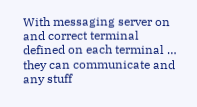With messaging server on and correct terminal defined on each terminal … they can communicate and any stuff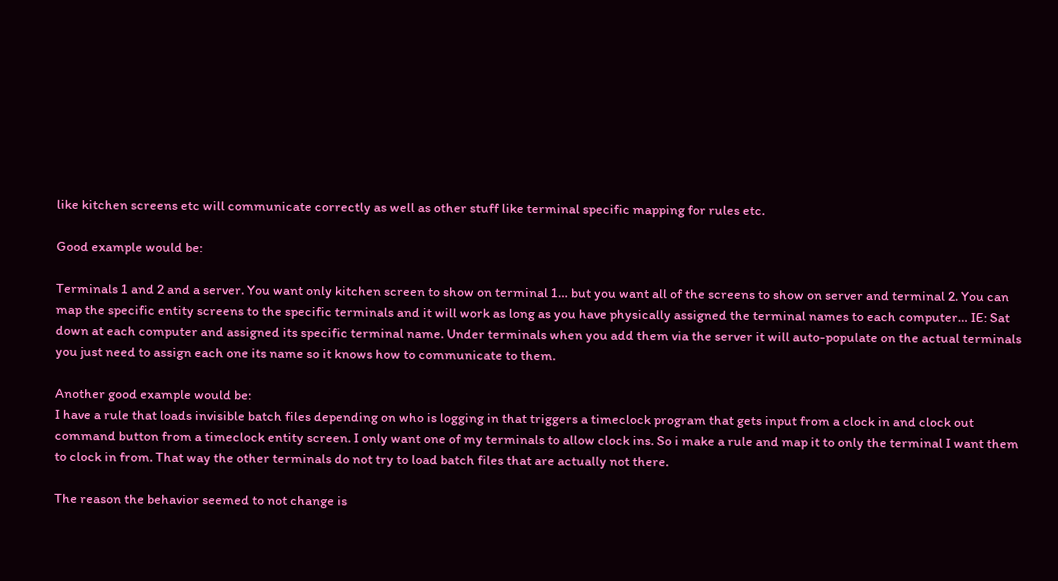like kitchen screens etc will communicate correctly as well as other stuff like terminal specific mapping for rules etc.

Good example would be:

Terminals 1 and 2 and a server. You want only kitchen screen to show on terminal 1… but you want all of the screens to show on server and terminal 2. You can map the specific entity screens to the specific terminals and it will work as long as you have physically assigned the terminal names to each computer… IE: Sat down at each computer and assigned its specific terminal name. Under terminals when you add them via the server it will auto-populate on the actual terminals you just need to assign each one its name so it knows how to communicate to them.

Another good example would be:
I have a rule that loads invisible batch files depending on who is logging in that triggers a timeclock program that gets input from a clock in and clock out command button from a timeclock entity screen. I only want one of my terminals to allow clock ins. So i make a rule and map it to only the terminal I want them to clock in from. That way the other terminals do not try to load batch files that are actually not there.

The reason the behavior seemed to not change is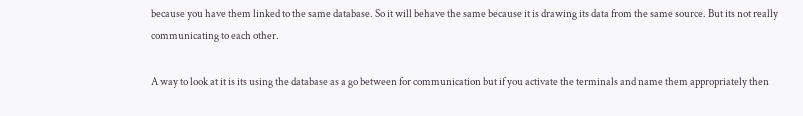because you have them linked to the same database. So it will behave the same because it is drawing its data from the same source. But its not really communicating to each other.

A way to look at it is its using the database as a go between for communication but if you activate the terminals and name them appropriately then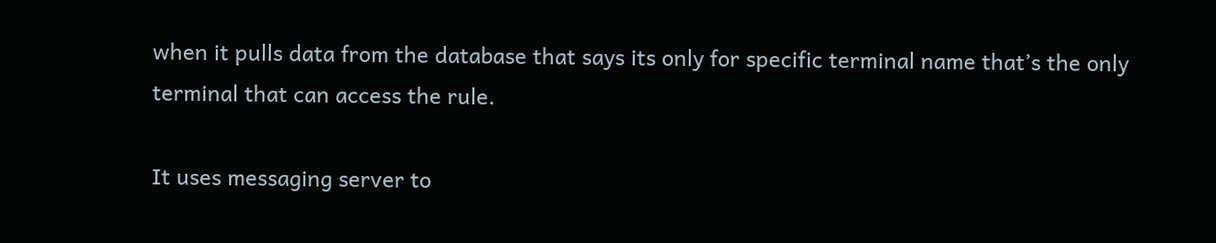when it pulls data from the database that says its only for specific terminal name that’s the only terminal that can access the rule.

It uses messaging server to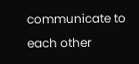communicate to each other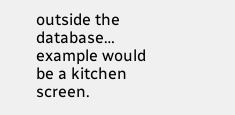outside the database… example would be a kitchen screen.